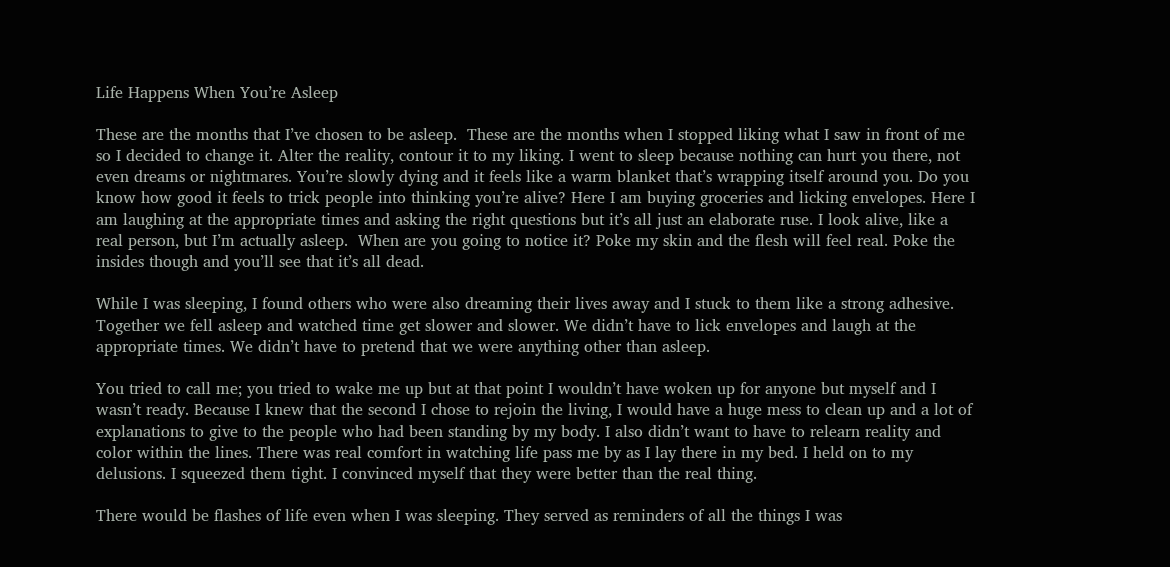Life Happens When You’re Asleep

These are the months that I’ve chosen to be asleep.  These are the months when I stopped liking what I saw in front of me so I decided to change it. Alter the reality, contour it to my liking. I went to sleep because nothing can hurt you there, not even dreams or nightmares. You’re slowly dying and it feels like a warm blanket that’s wrapping itself around you. Do you know how good it feels to trick people into thinking you’re alive? Here I am buying groceries and licking envelopes. Here I am laughing at the appropriate times and asking the right questions but it’s all just an elaborate ruse. I look alive, like a real person, but I’m actually asleep.  When are you going to notice it? Poke my skin and the flesh will feel real. Poke the insides though and you’ll see that it’s all dead.

While I was sleeping, I found others who were also dreaming their lives away and I stuck to them like a strong adhesive. Together we fell asleep and watched time get slower and slower. We didn’t have to lick envelopes and laugh at the appropriate times. We didn’t have to pretend that we were anything other than asleep.

You tried to call me; you tried to wake me up but at that point I wouldn’t have woken up for anyone but myself and I wasn’t ready. Because I knew that the second I chose to rejoin the living, I would have a huge mess to clean up and a lot of explanations to give to the people who had been standing by my body. I also didn’t want to have to relearn reality and color within the lines. There was real comfort in watching life pass me by as I lay there in my bed. I held on to my delusions. I squeezed them tight. I convinced myself that they were better than the real thing.

There would be flashes of life even when I was sleeping. They served as reminders of all the things I was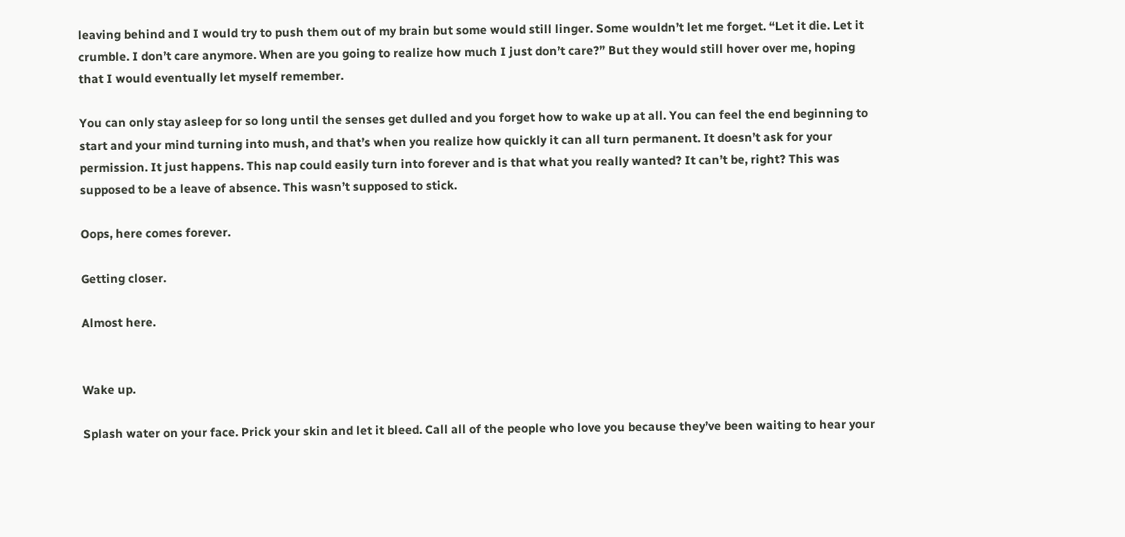leaving behind and I would try to push them out of my brain but some would still linger. Some wouldn’t let me forget. “Let it die. Let it crumble. I don’t care anymore. When are you going to realize how much I just don’t care?” But they would still hover over me, hoping that I would eventually let myself remember.

You can only stay asleep for so long until the senses get dulled and you forget how to wake up at all. You can feel the end beginning to start and your mind turning into mush, and that’s when you realize how quickly it can all turn permanent. It doesn’t ask for your permission. It just happens. This nap could easily turn into forever and is that what you really wanted? It can’t be, right? This was supposed to be a leave of absence. This wasn’t supposed to stick.

Oops, here comes forever.

Getting closer.

Almost here.


Wake up.

Splash water on your face. Prick your skin and let it bleed. Call all of the people who love you because they’ve been waiting to hear your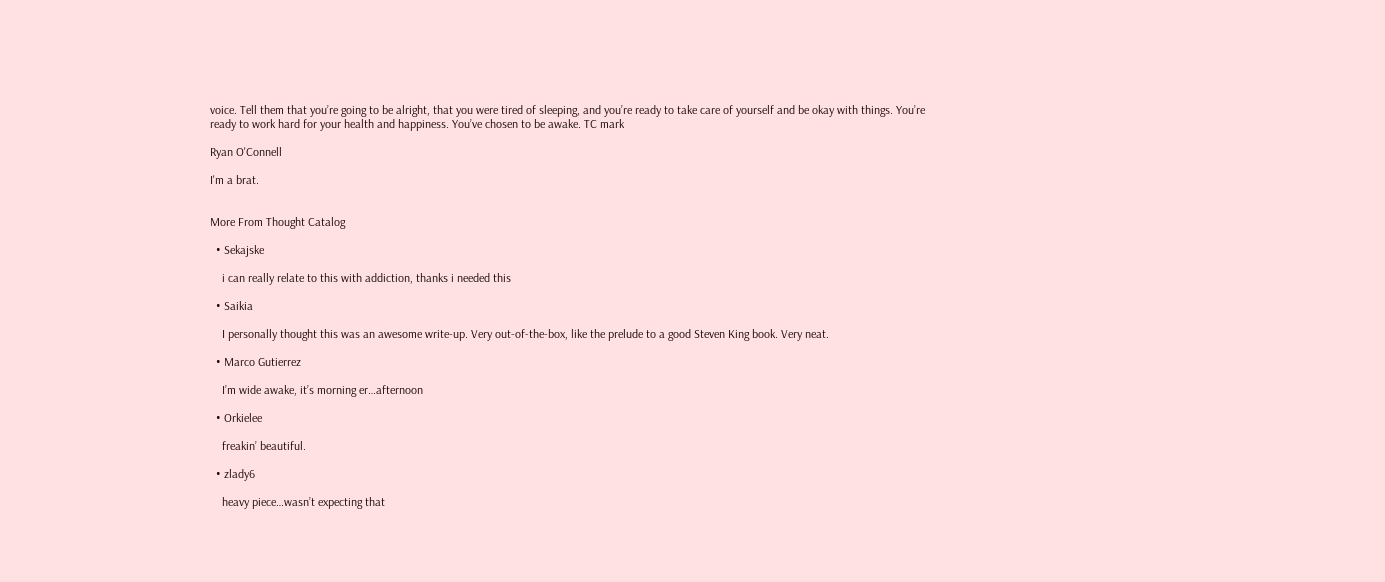voice. Tell them that you’re going to be alright, that you were tired of sleeping, and you’re ready to take care of yourself and be okay with things. You’re ready to work hard for your health and happiness. You’ve chosen to be awake. TC mark

Ryan O'Connell

I'm a brat.


More From Thought Catalog

  • Sekajske

    i can really relate to this with addiction, thanks i needed this

  • Saikia

    I personally thought this was an awesome write-up. Very out-of-the-box, like the prelude to a good Steven King book. Very neat.

  • Marco Gutierrez

    I’m wide awake, it’s morning er…afternoon

  • Orkielee

    freakin’ beautiful.

  • zlady6

    heavy piece…wasn’t expecting that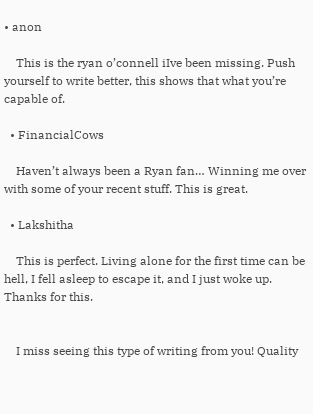• anon

    This is the ryan o’connell iIve been missing. Push yourself to write better, this shows that what you’re capable of.

  • FinancialCows

    Haven’t always been a Ryan fan… Winning me over with some of your recent stuff. This is great.

  • Lakshitha

    This is perfect. Living alone for the first time can be hell, I fell asleep to escape it, and I just woke up. Thanks for this.


    I miss seeing this type of writing from you! Quality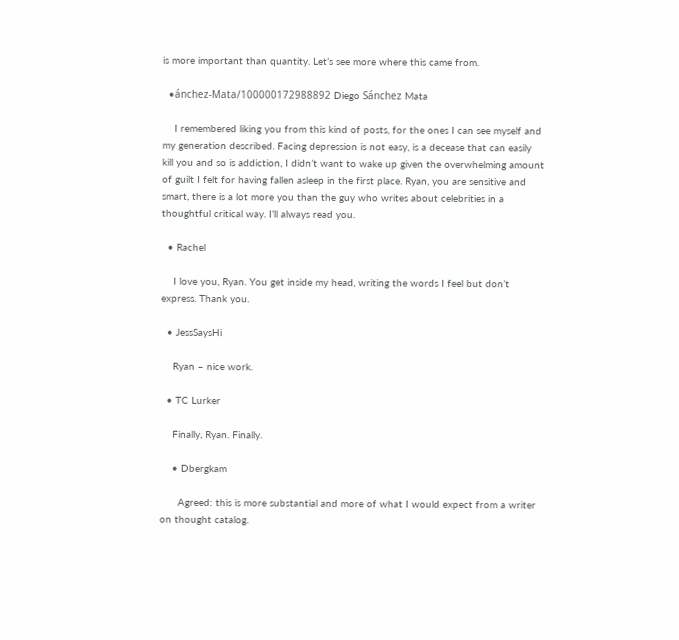is more important than quantity. Let’s see more where this came from.

  •ánchez-Mata/100000172988892 Diego Sánchez Mata

    I remembered liking you from this kind of posts, for the ones I can see myself and my generation described. Facing depression is not easy, is a decease that can easily kill you and so is addiction, I didn’t want to wake up given the overwhelming amount of guilt I felt for having fallen asleep in the first place. Ryan, you are sensitive and smart, there is a lot more you than the guy who writes about celebrities in a thoughtful critical way. I’ll always read you.

  • Rachel

    I love you, Ryan. You get inside my head, writing the words I feel but don’t express. Thank you.

  • JessSaysHi

    Ryan – nice work.

  • TC Lurker

    Finally, Ryan. Finally.

    • Dbergkam

      Agreed: this is more substantial and more of what I would expect from a writer on thought catalog.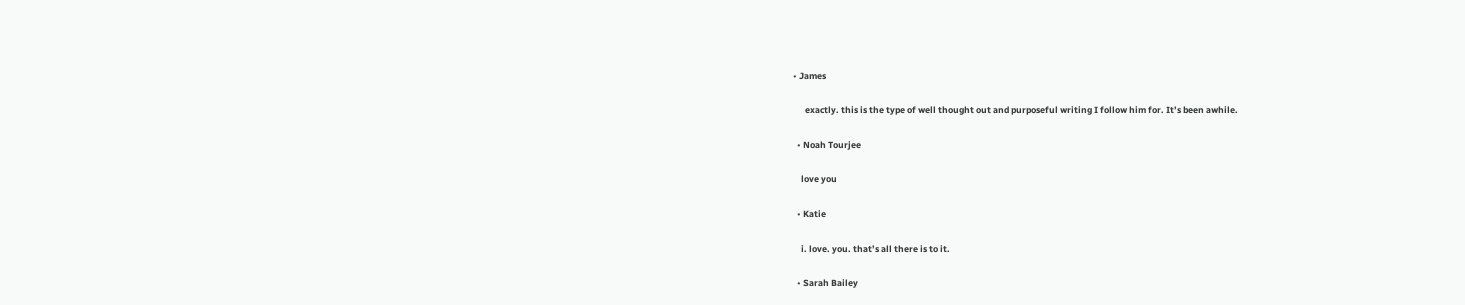• James

      exactly. this is the type of well thought out and purposeful writing I follow him for. It’s been awhile.

  • Noah Tourjee

    love you

  • Katie

    i. love. you. that’s all there is to it.

  • Sarah Bailey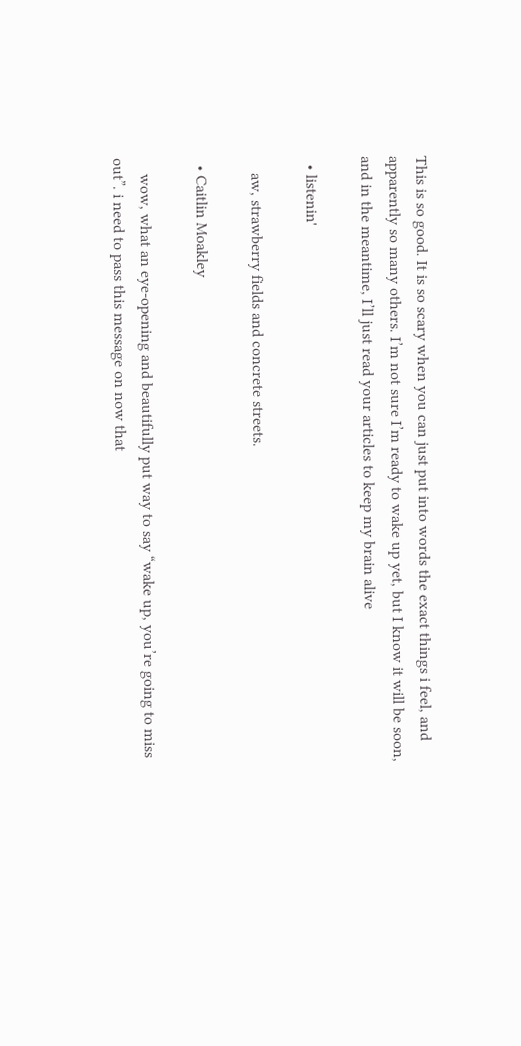This is so good. It is so scary when you can just put into words the exact things i feel, and apparently so many others. I’m not sure I’m ready to wake up yet, but I know it will be soon, and in the meantime, I’ll just read your articles to keep my brain alive

  • listenin'

    aw, strawberry fields and concrete streets.

  • Caitlin Moakley

    wow, what an eye-opening and beautifully put way to say “wake up, you’re going to miss out”. i need to pass this message on now that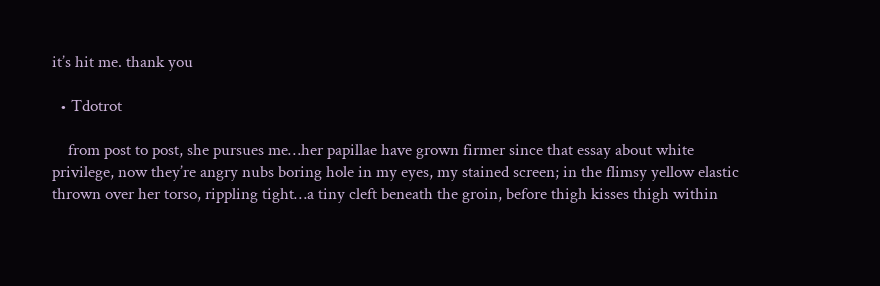it’s hit me. thank you

  • Tdotrot

    from post to post, she pursues me…her papillae have grown firmer since that essay about white privilege, now they’re angry nubs boring hole in my eyes, my stained screen; in the flimsy yellow elastic thrown over her torso, rippling tight…a tiny cleft beneath the groin, before thigh kisses thigh within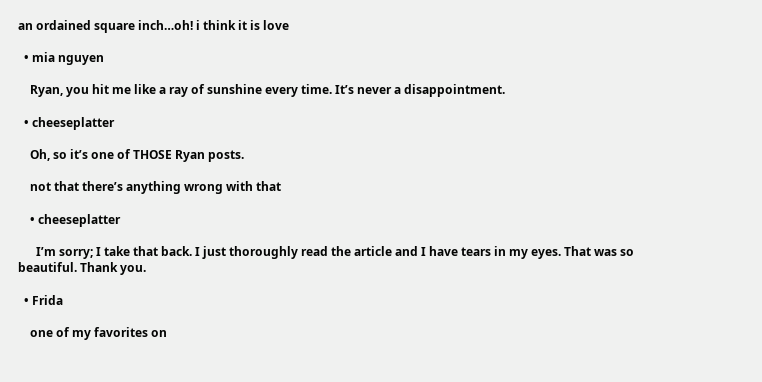an ordained square inch…oh! i think it is love

  • mia nguyen

    Ryan, you hit me like a ray of sunshine every time. It’s never a disappointment.

  • cheeseplatter

    Oh, so it’s one of THOSE Ryan posts.

    not that there’s anything wrong with that

    • cheeseplatter

      I’m sorry; I take that back. I just thoroughly read the article and I have tears in my eyes. That was so beautiful. Thank you.

  • Frida

    one of my favorites on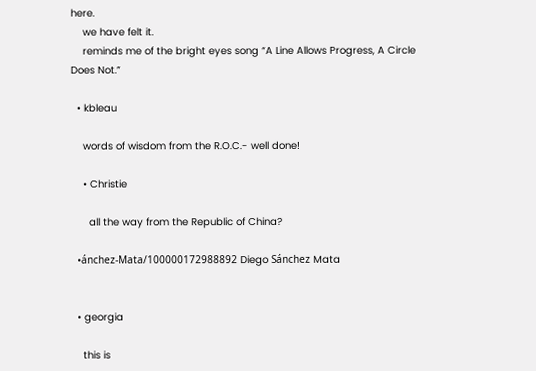here.
    we have felt it.
    reminds me of the bright eyes song “A Line Allows Progress, A Circle Does Not.”

  • kbleau

    words of wisdom from the R.O.C.- well done!

    • Christie

      all the way from the Republic of China?

  •ánchez-Mata/100000172988892 Diego Sánchez Mata


  • georgia

    this is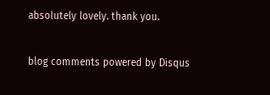absolutely lovely. thank you.

blog comments powered by Disqus